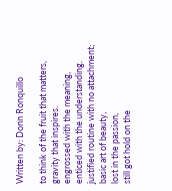Written by: Donn Ronquillo

to think of the fruit that matters,
gravity that inspires.
engrossed with the meaning,
enticed with the understanding.
justified routine with no attachment;
basic art of beauty,
lost in the passion,
still got hold on the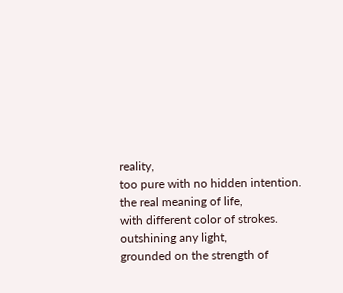reality,
too pure with no hidden intention.
the real meaning of life,
with different color of strokes.
outshining any light,
grounded on the strength of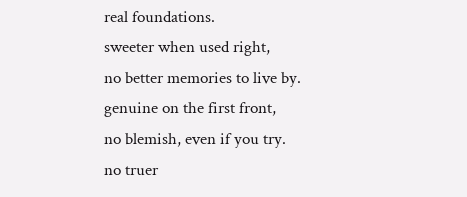real foundations.
sweeter when used right,
no better memories to live by.
genuine on the first front,
no blemish, even if you try.
no truer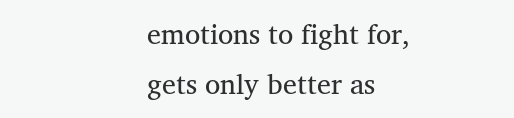emotions to fight for,
gets only better as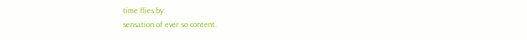time flies by.
sensation of ever so content.